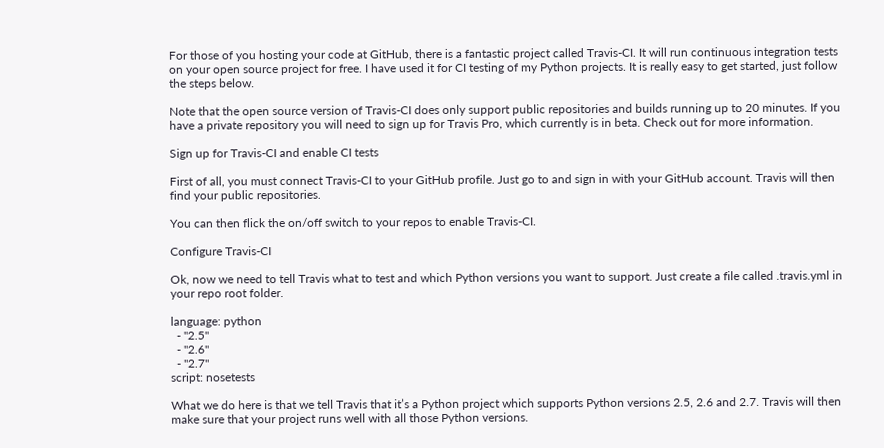For those of you hosting your code at GitHub, there is a fantastic project called Travis-CI. It will run continuous integration tests on your open source project for free. I have used it for CI testing of my Python projects. It is really easy to get started, just follow the steps below.

Note that the open source version of Travis-CI does only support public repositories and builds running up to 20 minutes. If you have a private repository you will need to sign up for Travis Pro, which currently is in beta. Check out for more information.

Sign up for Travis-CI and enable CI tests

First of all, you must connect Travis-CI to your GitHub profile. Just go to and sign in with your GitHub account. Travis will then find your public repositories.

You can then flick the on/off switch to your repos to enable Travis-CI.

Configure Travis-CI

Ok, now we need to tell Travis what to test and which Python versions you want to support. Just create a file called .travis.yml in your repo root folder.

language: python
  - "2.5"
  - "2.6"
  - "2.7"
script: nosetests

What we do here is that we tell Travis that it’s a Python project which supports Python versions 2.5, 2.6 and 2.7. Travis will then make sure that your project runs well with all those Python versions.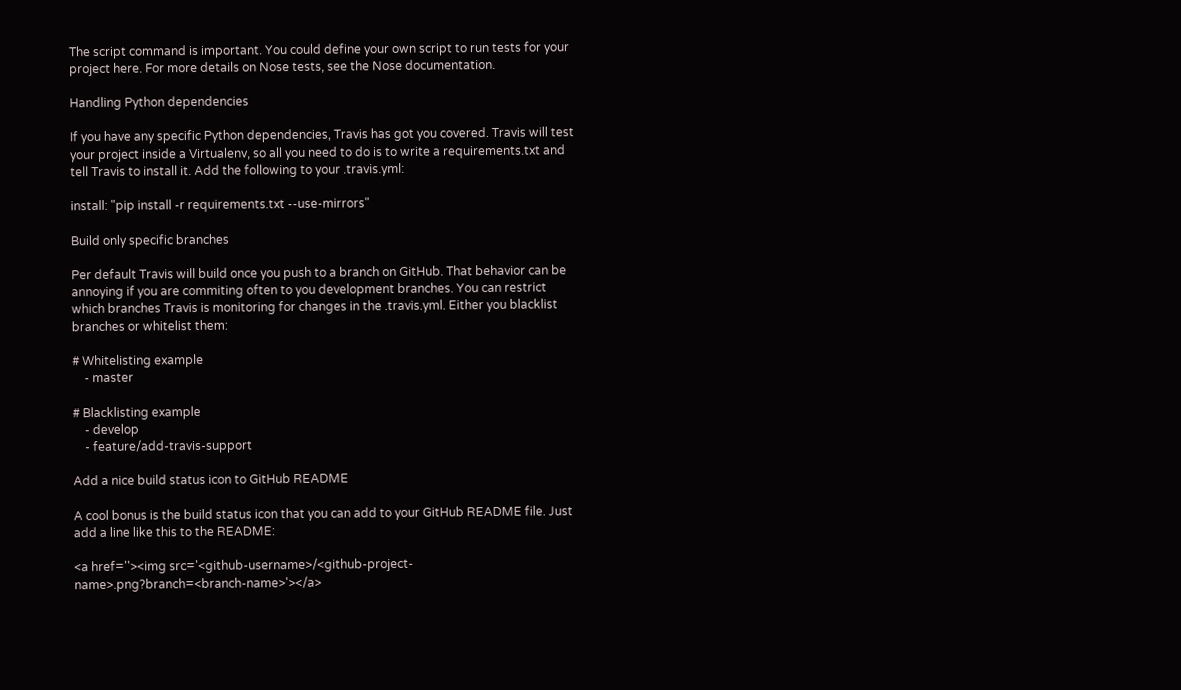The script command is important. You could define your own script to run tests for your project here. For more details on Nose tests, see the Nose documentation.

Handling Python dependencies

If you have any specific Python dependencies, Travis has got you covered. Travis will test your project inside a Virtualenv, so all you need to do is to write a requirements.txt and tell Travis to install it. Add the following to your .travis.yml:

install: "pip install -r requirements.txt --use-mirrors"

Build only specific branches

Per default Travis will build once you push to a branch on GitHub. That behavior can be annoying if you are commiting often to you development branches. You can restrict which branches Travis is monitoring for changes in the .travis.yml. Either you blacklist branches or whitelist them:

# Whitelisting example
    - master

# Blacklisting example
    - develop
    - feature/add-travis-support

Add a nice build status icon to GitHub README

A cool bonus is the build status icon that you can add to your GitHub README file. Just add a line like this to the README:

<a href=''><img src='<github-username>/<github-project-name>.png?branch=<branch-name>'></a>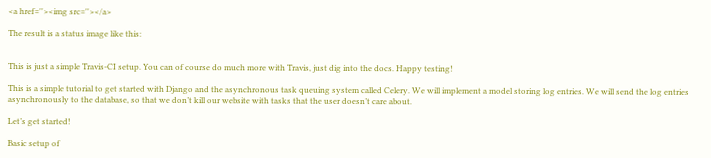<a href=''><img src=''></a>

The result is a status image like this:


This is just a simple Travis-CI setup. You can of course do much more with Travis, just dig into the docs. Happy testing!

This is a simple tutorial to get started with Django and the asynchronous task queuing system called Celery. We will implement a model storing log entries. We will send the log entries asynchronously to the database, so that we don’t kill our website with tasks that the user doesn’t care about.

Let’s get started!

Basic setup of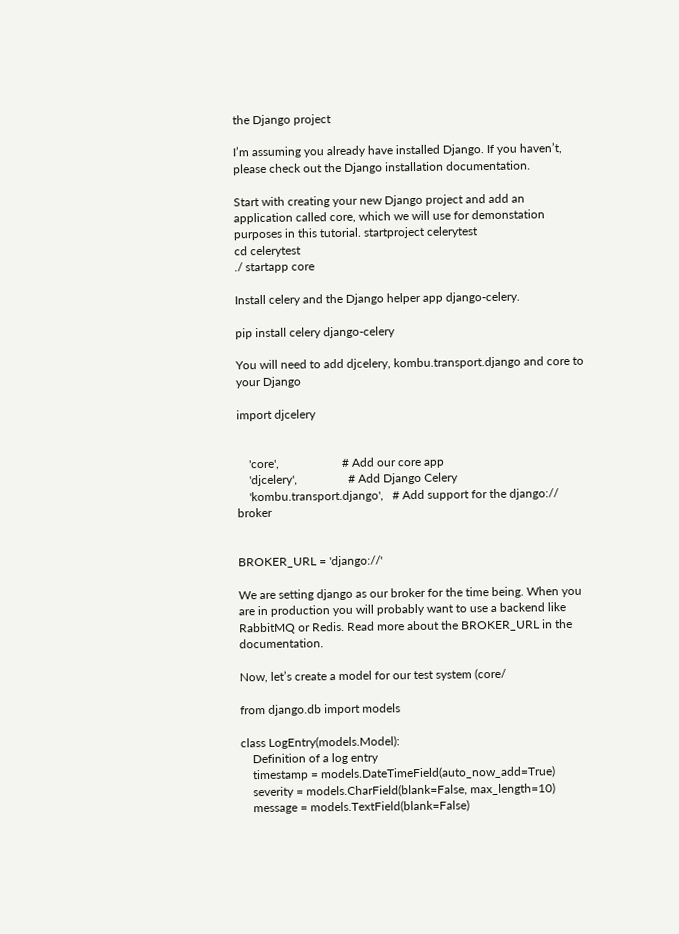the Django project

I’m assuming you already have installed Django. If you haven’t, please check out the Django installation documentation.

Start with creating your new Django project and add an application called core, which we will use for demonstation purposes in this tutorial. startproject celerytest
cd celerytest
./ startapp core

Install celery and the Django helper app django-celery.

pip install celery django-celery

You will need to add djcelery, kombu.transport.django and core to your Django

import djcelery


    'core',                     # Add our core app
    'djcelery',                 # Add Django Celery
    'kombu.transport.django',   # Add support for the django:// broker


BROKER_URL = 'django://'

We are setting django as our broker for the time being. When you are in production you will probably want to use a backend like RabbitMQ or Redis. Read more about the BROKER_URL in the documentation.

Now, let’s create a model for our test system (core/

from django.db import models

class LogEntry(models.Model):
    Definition of a log entry
    timestamp = models.DateTimeField(auto_now_add=True)
    severity = models.CharField(blank=False, max_length=10)
    message = models.TextField(blank=False)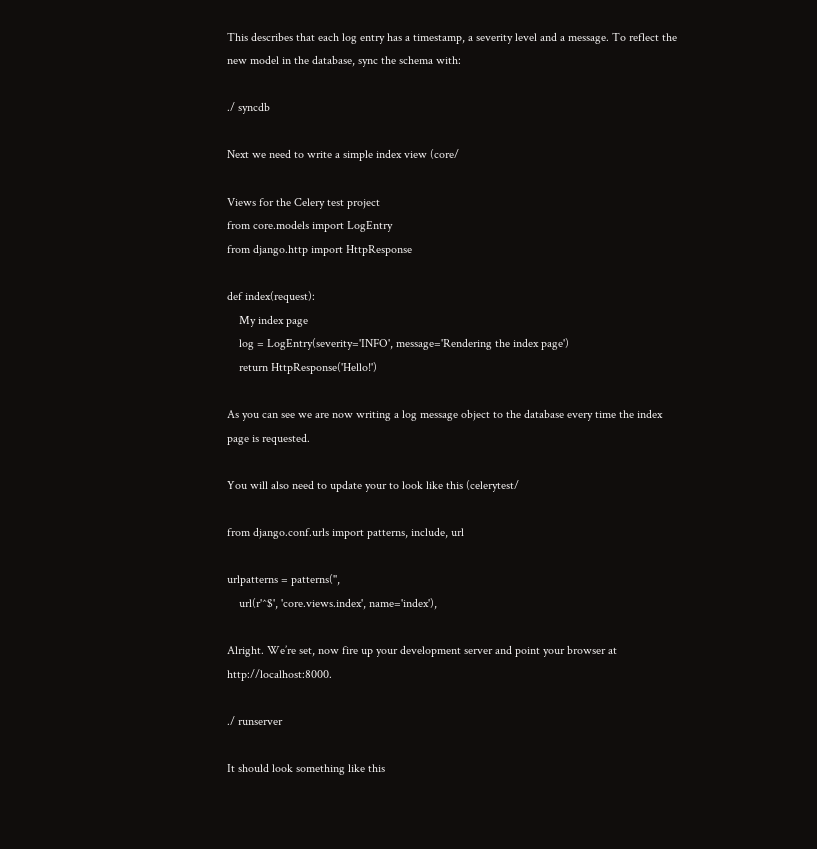This describes that each log entry has a timestamp, a severity level and a message. To reflect the new model in the database, sync the schema with:

./ syncdb

Next we need to write a simple index view (core/

Views for the Celery test project
from core.models import LogEntry
from django.http import HttpResponse

def index(request):
    My index page
    log = LogEntry(severity='INFO', message='Rendering the index page')
    return HttpResponse('Hello!')

As you can see we are now writing a log message object to the database every time the index page is requested.

You will also need to update your to look like this (celerytest/

from django.conf.urls import patterns, include, url

urlpatterns = patterns('',
    url(r'^$', 'core.views.index', name='index'),

Alright. We’re set, now fire up your development server and point your browser at http://localhost:8000.

./ runserver

It should look something like this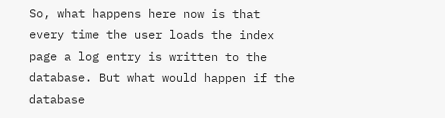So, what happens here now is that every time the user loads the index page a log entry is written to the database. But what would happen if the database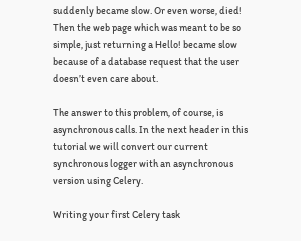suddenly became slow. Or even worse, died! Then the web page which was meant to be so simple, just returning a Hello! became slow because of a database request that the user doesn’t even care about.

The answer to this problem, of course, is asynchronous calls. In the next header in this tutorial we will convert our current synchronous logger with an asynchronous version using Celery.

Writing your first Celery task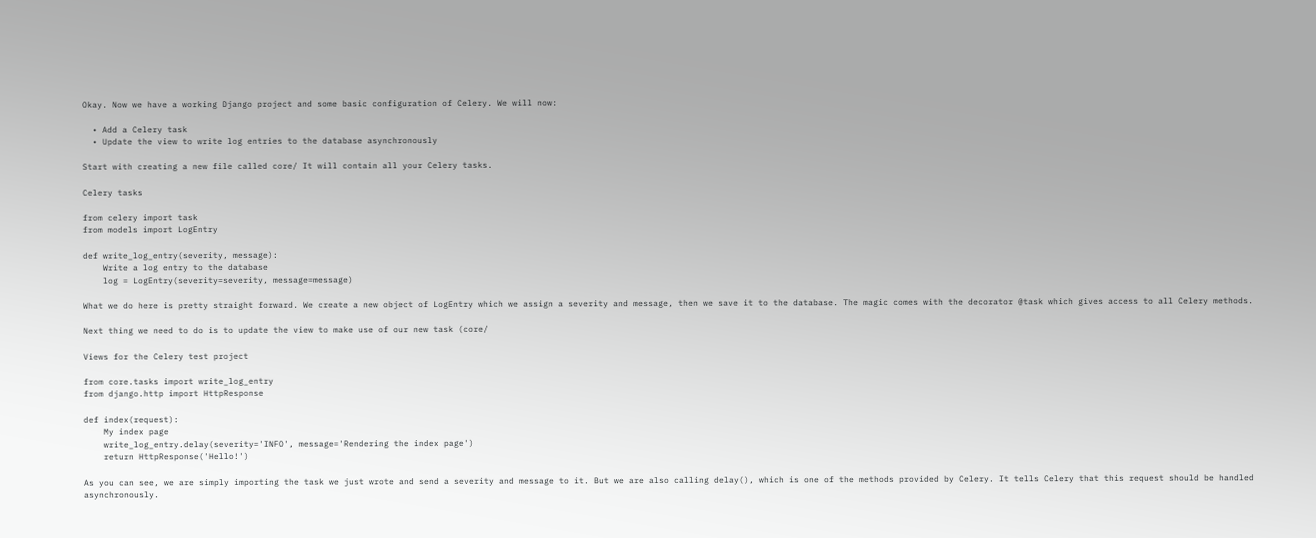Okay. Now we have a working Django project and some basic configuration of Celery. We will now:

  • Add a Celery task
  • Update the view to write log entries to the database asynchronously

Start with creating a new file called core/ It will contain all your Celery tasks.

Celery tasks

from celery import task
from models import LogEntry

def write_log_entry(severity, message):
    Write a log entry to the database
    log = LogEntry(severity=severity, message=message)

What we do here is pretty straight forward. We create a new object of LogEntry which we assign a severity and message, then we save it to the database. The magic comes with the decorator @task which gives access to all Celery methods.

Next thing we need to do is to update the view to make use of our new task (core/

Views for the Celery test project

from core.tasks import write_log_entry
from django.http import HttpResponse

def index(request):
    My index page
    write_log_entry.delay(severity='INFO', message='Rendering the index page')
    return HttpResponse('Hello!')

As you can see, we are simply importing the task we just wrote and send a severity and message to it. But we are also calling delay(), which is one of the methods provided by Celery. It tells Celery that this request should be handled asynchronously.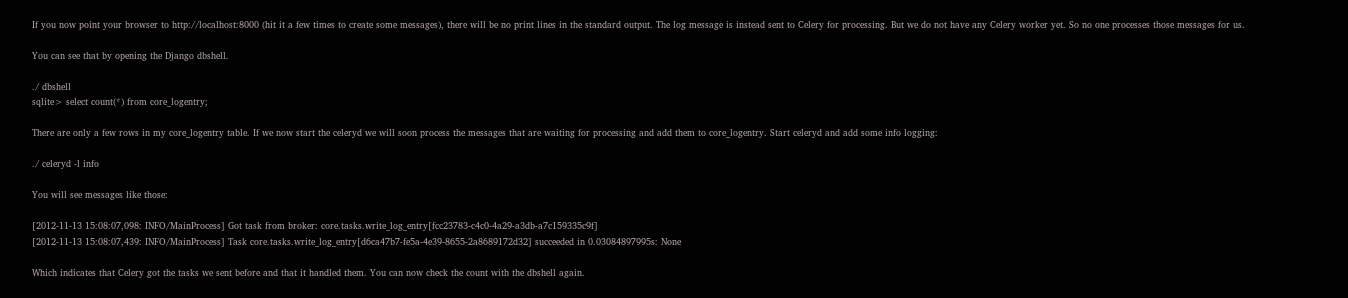If you now point your browser to http://localhost:8000 (hit it a few times to create some messages), there will be no print lines in the standard output. The log message is instead sent to Celery for processing. But we do not have any Celery worker yet. So no one processes those messages for us.

You can see that by opening the Django dbshell.

./ dbshell
sqlite> select count(*) from core_logentry;

There are only a few rows in my core_logentry table. If we now start the celeryd we will soon process the messages that are waiting for processing and add them to core_logentry. Start celeryd and add some info logging:

./ celeryd -l info

You will see messages like those:

[2012-11-13 15:08:07,098: INFO/MainProcess] Got task from broker: core.tasks.write_log_entry[fcc23783-c4c0-4a29-a3db-a7c159335c9f]
[2012-11-13 15:08:07,439: INFO/MainProcess] Task core.tasks.write_log_entry[d6ca47b7-fe5a-4e39-8655-2a8689172d32] succeeded in 0.03084897995s: None

Which indicates that Celery got the tasks we sent before and that it handled them. You can now check the count with the dbshell again.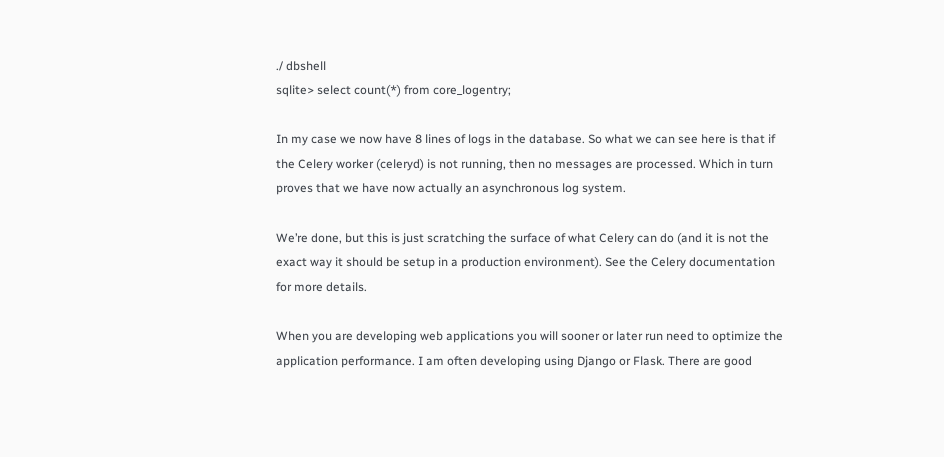./ dbshell
sqlite> select count(*) from core_logentry;

In my case we now have 8 lines of logs in the database. So what we can see here is that if the Celery worker (celeryd) is not running, then no messages are processed. Which in turn proves that we have now actually an asynchronous log system.

We’re done, but this is just scratching the surface of what Celery can do (and it is not the exact way it should be setup in a production environment). See the Celery documentation for more details.

When you are developing web applications you will sooner or later run need to optimize the application performance. I am often developing using Django or Flask. There are good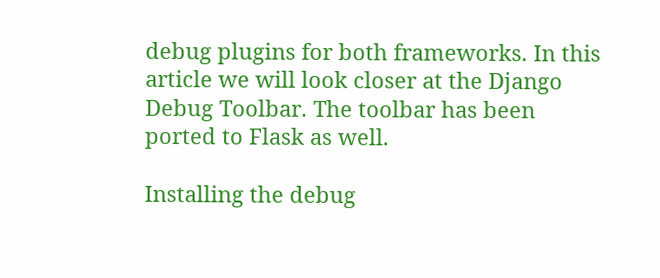debug plugins for both frameworks. In this article we will look closer at the Django Debug Toolbar. The toolbar has been ported to Flask as well.

Installing the debug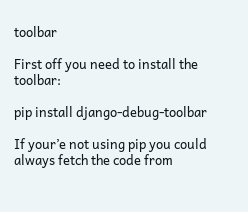toolbar

First off you need to install the toolbar:

pip install django-debug-toolbar

If your’e not using pip you could always fetch the code from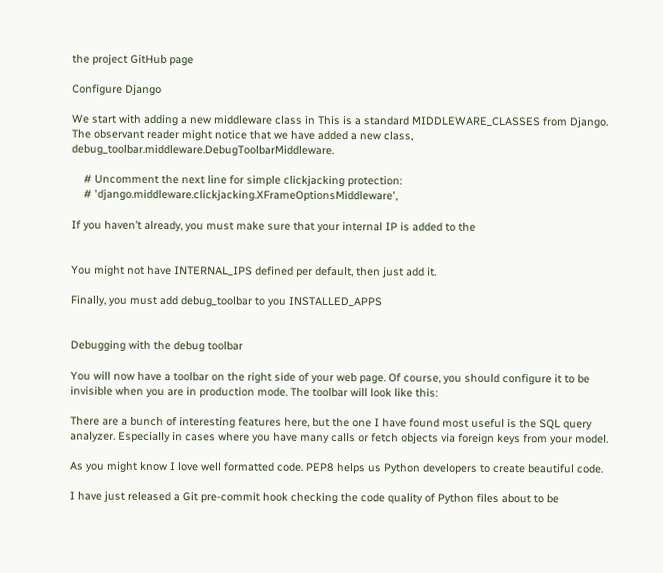the project GitHub page

Configure Django

We start with adding a new middleware class in This is a standard MIDDLEWARE_CLASSES from Django. The observant reader might notice that we have added a new class, debug_toolbar.middleware.DebugToolbarMiddleware.

    # Uncomment the next line for simple clickjacking protection:
    # 'django.middleware.clickjacking.XFrameOptionsMiddleware',

If you haven’t already, you must make sure that your internal IP is added to the


You might not have INTERNAL_IPS defined per default, then just add it.

Finally, you must add debug_toolbar to you INSTALLED_APPS


Debugging with the debug toolbar

You will now have a toolbar on the right side of your web page. Of course, you should configure it to be invisible when you are in production mode. The toolbar will look like this:

There are a bunch of interesting features here, but the one I have found most useful is the SQL query analyzer. Especially in cases where you have many calls or fetch objects via foreign keys from your model.

As you might know I love well formatted code. PEP8 helps us Python developers to create beautiful code.

I have just released a Git pre-commit hook checking the code quality of Python files about to be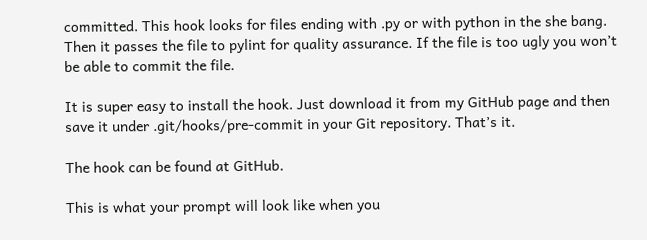committed. This hook looks for files ending with .py or with python in the she bang. Then it passes the file to pylint for quality assurance. If the file is too ugly you won’t be able to commit the file.

It is super easy to install the hook. Just download it from my GitHub page and then save it under .git/hooks/pre-commit in your Git repository. That’s it.

The hook can be found at GitHub.

This is what your prompt will look like when you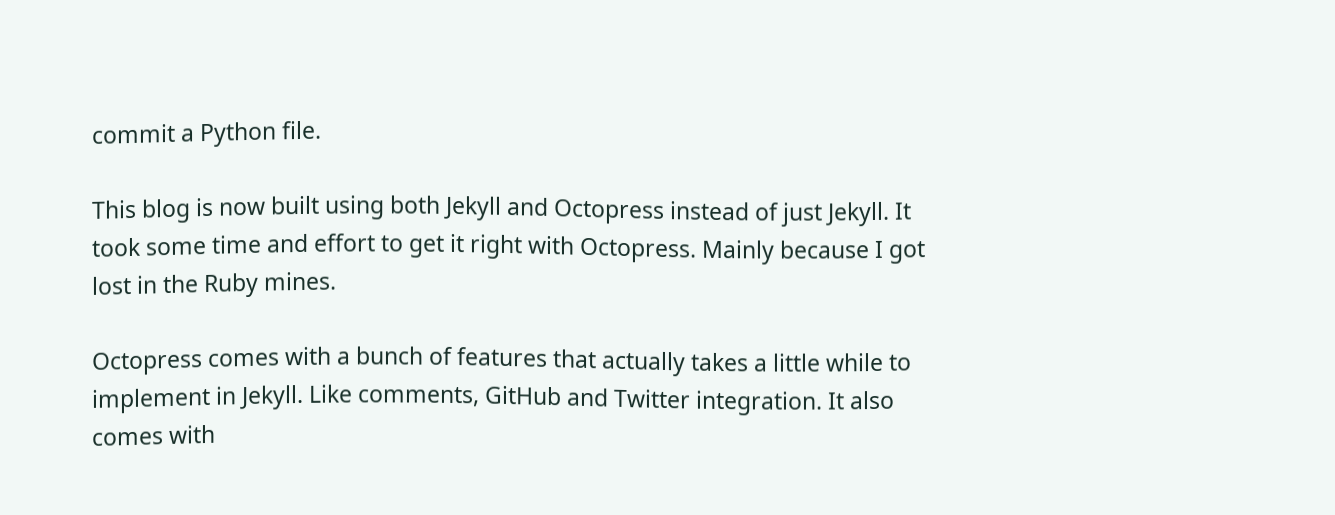commit a Python file.

This blog is now built using both Jekyll and Octopress instead of just Jekyll. It took some time and effort to get it right with Octopress. Mainly because I got lost in the Ruby mines.

Octopress comes with a bunch of features that actually takes a little while to implement in Jekyll. Like comments, GitHub and Twitter integration. It also comes with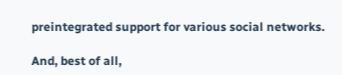preintegrated support for various social networks.

And, best of all,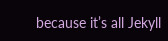because it’s all Jekyll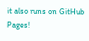it also runs on GitHub Pages!